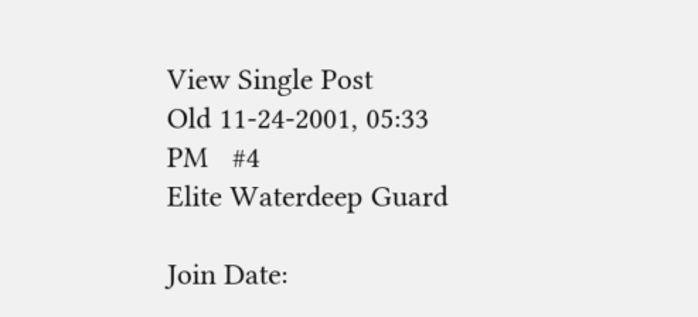View Single Post
Old 11-24-2001, 05:33 PM   #4
Elite Waterdeep Guard

Join Date: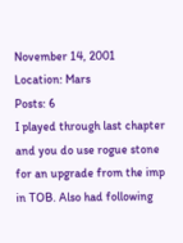November 14, 2001
Location: Mars
Posts: 6
I played through last chapter and you do use rogue stone for an upgrade from the imp in TOB. Also had following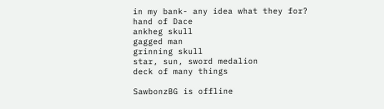in my bank- any idea what they for?
hand of Dace
ankheg skull
gagged man
grinning skull
star, sun, sword medalion
deck of many things

SawbonzBG is offline